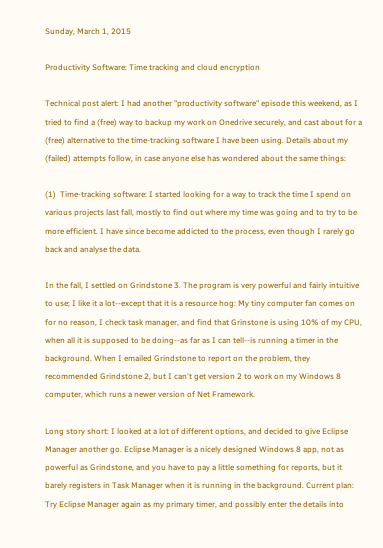Sunday, March 1, 2015

Productivity Software: Time tracking and cloud encryption

Technical post alert: I had another "productivity software" episode this weekend, as I tried to find a (free) way to backup my work on Onedrive securely, and cast about for a (free) alternative to the time-tracking software I have been using. Details about my (failed) attempts follow, in case anyone else has wondered about the same things:

(1)  Time-tracking software: I started looking for a way to track the time I spend on various projects last fall, mostly to find out where my time was going and to try to be more efficient. I have since become addicted to the process, even though I rarely go back and analyse the data.

In the fall, I settled on Grindstone 3. The program is very powerful and fairly intuitive to use; I like it a lot--except that it is a resource hog: My tiny computer fan comes on for no reason, I check task manager, and find that Grinstone is using 10% of my CPU, when all it is supposed to be doing--as far as I can tell--is running a timer in the background. When I emailed Grindstone to report on the problem, they recommended Grindstone 2, but I can't get version 2 to work on my Windows 8 computer, which runs a newer version of Net Framework.

Long story short: I looked at a lot of different options, and decided to give Eclipse Manager another go. Eclipse Manager is a nicely designed Windows 8 app, not as powerful as Grindstone, and you have to pay a little something for reports, but it barely registers in Task Manager when it is running in the background. Current plan: Try Eclipse Manager again as my primary timer, and possibly enter the details into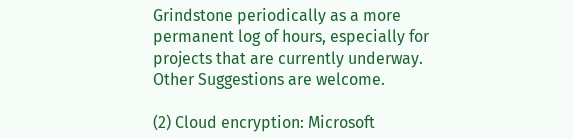Grindstone periodically as a more permanent log of hours, especially for projects that are currently underway. Other Suggestions are welcome.

(2) Cloud encryption: Microsoft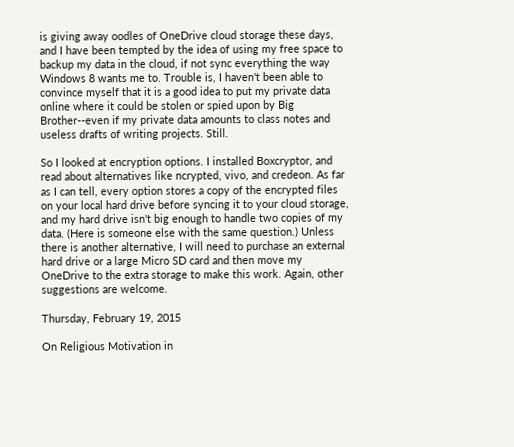is giving away oodles of OneDrive cloud storage these days, and I have been tempted by the idea of using my free space to backup my data in the cloud, if not sync everything the way Windows 8 wants me to. Trouble is, I haven't been able to convince myself that it is a good idea to put my private data online where it could be stolen or spied upon by Big Brother--even if my private data amounts to class notes and useless drafts of writing projects. Still.

So I looked at encryption options. I installed Boxcryptor, and read about alternatives like ncrypted, vivo, and credeon. As far as I can tell, every option stores a copy of the encrypted files on your local hard drive before syncing it to your cloud storage, and my hard drive isn't big enough to handle two copies of my data. (Here is someone else with the same question.) Unless there is another alternative, I will need to purchase an external hard drive or a large Micro SD card and then move my OneDrive to the extra storage to make this work. Again, other suggestions are welcome.

Thursday, February 19, 2015

On Religious Motivation in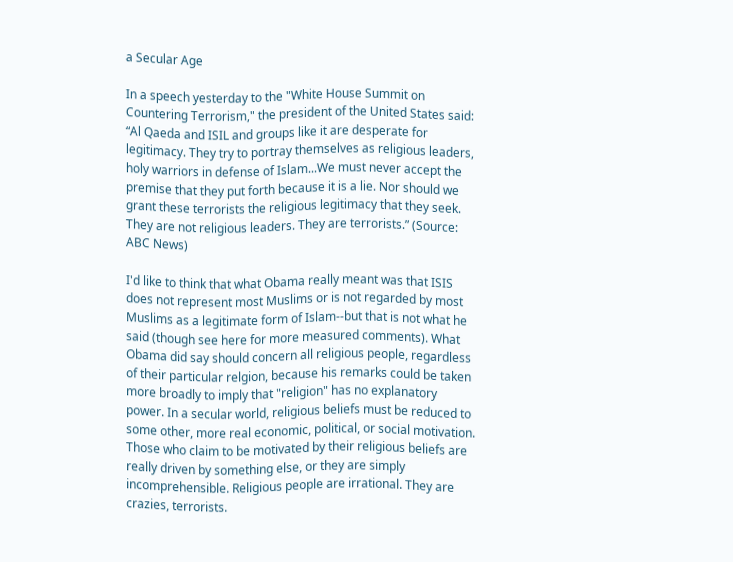a Secular Age

In a speech yesterday to the "White House Summit on Countering Terrorism," the president of the United States said:
“Al Qaeda and ISIL and groups like it are desperate for legitimacy. They try to portray themselves as religious leaders, holy warriors in defense of Islam...We must never accept the premise that they put forth because it is a lie. Nor should we grant these terrorists the religious legitimacy that they seek. They are not religious leaders. They are terrorists.” (Source: ABC News)

I'd like to think that what Obama really meant was that ISIS does not represent most Muslims or is not regarded by most Muslims as a legitimate form of Islam--but that is not what he said (though see here for more measured comments). What Obama did say should concern all religious people, regardless of their particular relgion, because his remarks could be taken more broadly to imply that "religion" has no explanatory power. In a secular world, religious beliefs must be reduced to some other, more real economic, political, or social motivation. Those who claim to be motivated by their religious beliefs are really driven by something else, or they are simply incomprehensible. Religious people are irrational. They are crazies, terrorists.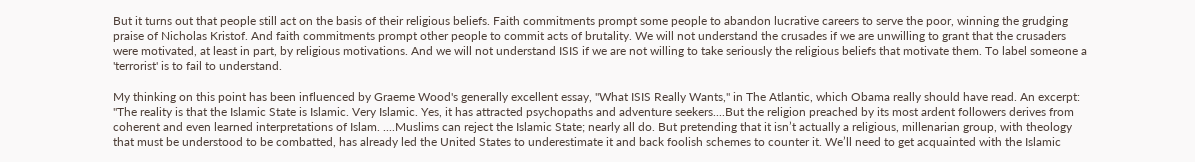But it turns out that people still act on the basis of their religious beliefs. Faith commitments prompt some people to abandon lucrative careers to serve the poor, winning the grudging praise of Nicholas Kristof. And faith commitments prompt other people to commit acts of brutality. We will not understand the crusades if we are unwilling to grant that the crusaders were motivated, at least in part, by religious motivations. And we will not understand ISIS if we are not willing to take seriously the religious beliefs that motivate them. To label someone a 'terrorist' is to fail to understand.

My thinking on this point has been influenced by Graeme Wood's generally excellent essay, "What ISIS Really Wants," in The Atlantic, which Obama really should have read. An excerpt:
"The reality is that the Islamic State is Islamic. Very Islamic. Yes, it has attracted psychopaths and adventure seekers....But the religion preached by its most ardent followers derives from coherent and even learned interpretations of Islam. ....Muslims can reject the Islamic State; nearly all do. But pretending that it isn’t actually a religious, millenarian group, with theology that must be understood to be combatted, has already led the United States to underestimate it and back foolish schemes to counter it. We’ll need to get acquainted with the Islamic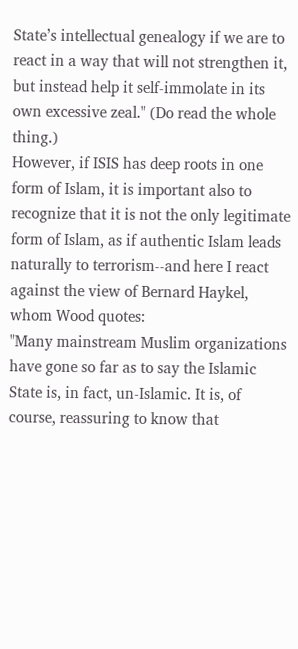State’s intellectual genealogy if we are to react in a way that will not strengthen it, but instead help it self-immolate in its own excessive zeal." (Do read the whole thing.)
However, if ISIS has deep roots in one form of Islam, it is important also to recognize that it is not the only legitimate form of Islam, as if authentic Islam leads naturally to terrorism--and here I react against the view of Bernard Haykel, whom Wood quotes:
"Many mainstream Muslim organizations have gone so far as to say the Islamic State is, in fact, un-Islamic. It is, of course, reassuring to know that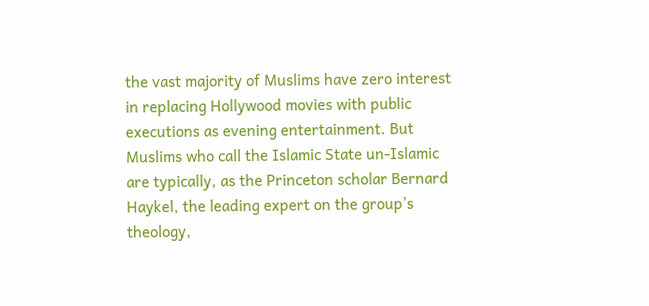the vast majority of Muslims have zero interest in replacing Hollywood movies with public executions as evening entertainment. But Muslims who call the Islamic State un-Islamic are typically, as the Princeton scholar Bernard Haykel, the leading expert on the group’s theology,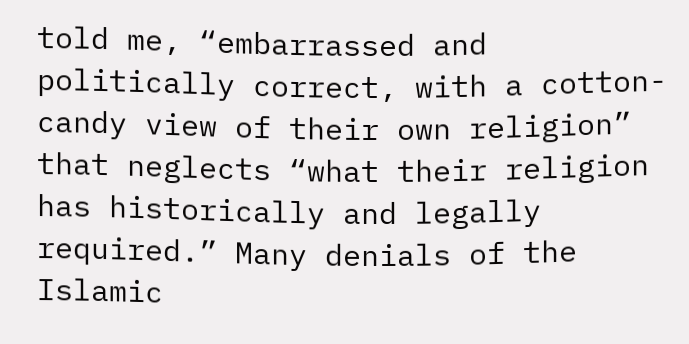told me, “embarrassed and politically correct, with a cotton-candy view of their own religion” that neglects “what their religion has historically and legally required.” Many denials of the Islamic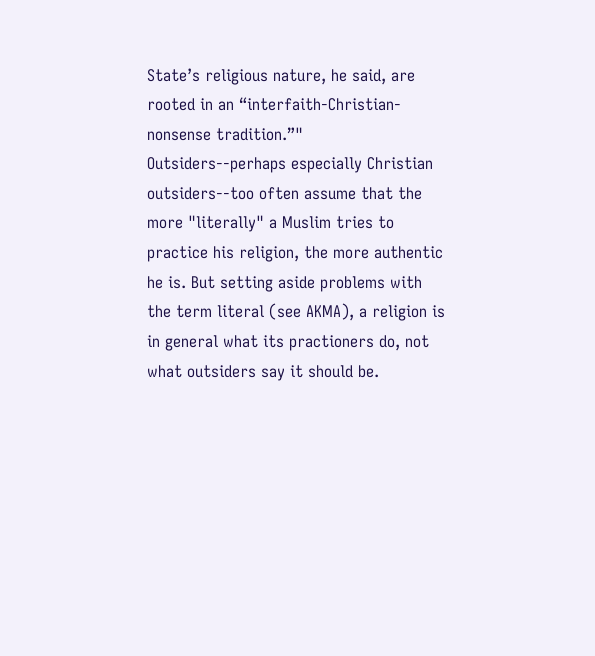State’s religious nature, he said, are rooted in an “interfaith-Christian-nonsense tradition.”"
Outsiders--perhaps especially Christian outsiders--too often assume that the more "literally" a Muslim tries to practice his religion, the more authentic he is. But setting aside problems with the term literal (see AKMA), a religion is in general what its practioners do, not what outsiders say it should be.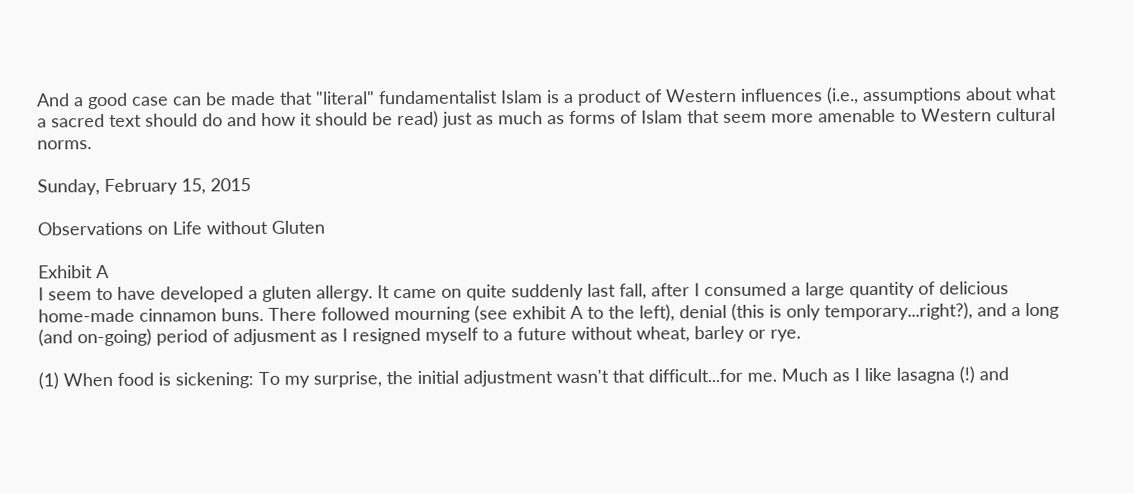And a good case can be made that "literal" fundamentalist Islam is a product of Western influences (i.e., assumptions about what a sacred text should do and how it should be read) just as much as forms of Islam that seem more amenable to Western cultural norms.

Sunday, February 15, 2015

Observations on Life without Gluten

Exhibit A
I seem to have developed a gluten allergy. It came on quite suddenly last fall, after I consumed a large quantity of delicious home-made cinnamon buns. There followed mourning (see exhibit A to the left), denial (this is only temporary...right?), and a long (and on-going) period of adjusment as I resigned myself to a future without wheat, barley or rye.

(1) When food is sickening: To my surprise, the initial adjustment wasn't that difficult...for me. Much as I like lasagna (!) and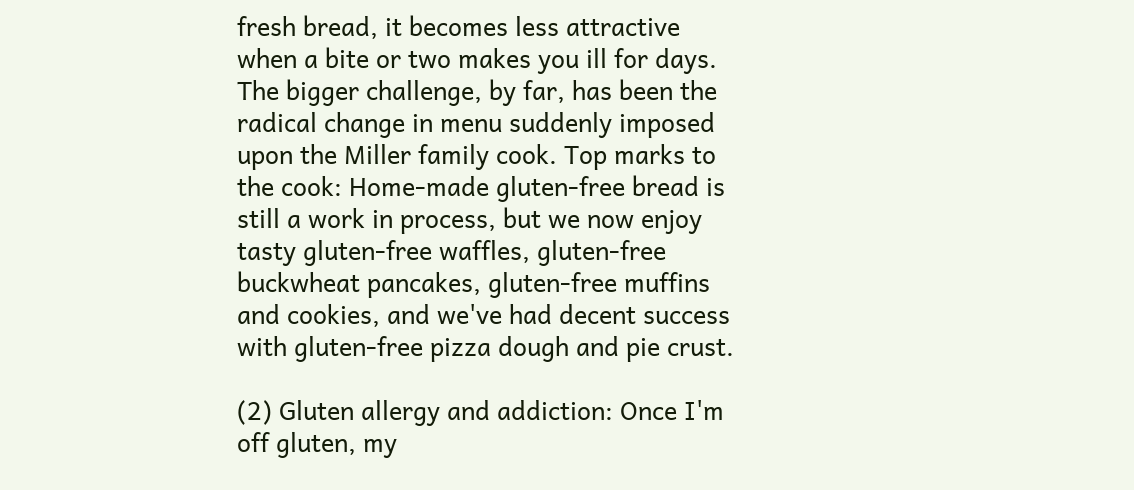fresh bread, it becomes less attractive when a bite or two makes you ill for days. The bigger challenge, by far, has been the radical change in menu suddenly imposed upon the Miller family cook. Top marks to the cook: Home-made gluten-free bread is still a work in process, but we now enjoy tasty gluten-free waffles, gluten-free buckwheat pancakes, gluten-free muffins and cookies, and we've had decent success with gluten-free pizza dough and pie crust.

(2) Gluten allergy and addiction: Once I'm off gluten, my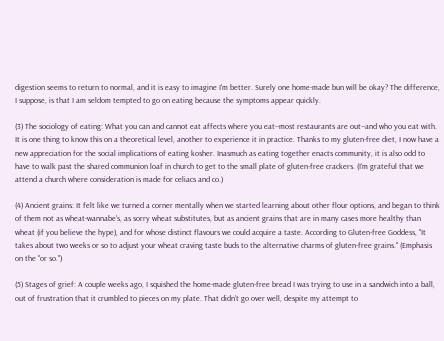digestion seems to return to normal, and it is easy to imagine I'm better. Surely one home-made bun will be okay? The difference, I suppose, is that I am seldom tempted to go on eating because the symptoms appear quickly.

(3) The sociology of eating: What you can and cannot eat affects where you eat--most restaurants are out--and who you eat with. It is one thing to know this on a theoretical level, another to experience it in practice. Thanks to my gluten-free diet, I now have a new appreciation for the social implications of eating kosher. Inasmuch as eating together enacts community, it is also odd to have to walk past the shared communion loaf in church to get to the small plate of gluten-free crackers. (I'm grateful that we attend a church where consideration is made for celiacs and co.)

(4) Ancient grains: It felt like we turned a corner mentally when we started learning about other flour options, and began to think of them not as wheat-wannabe's, as sorry wheat substitutes, but as ancient grains that are in many cases more healthy than wheat (if you believe the hype), and for whose distinct flavours we could acquire a taste. According to Gluten-free Goddess, "It takes about two weeks or so to adjust your wheat craving taste buds to the alternative charms of gluten-free grains." (Emphasis on the "or so.")

(5) Stages of grief: A couple weeks ago, I squished the home-made gluten-free bread I was trying to use in a sandwich into a ball, out of frustration that it crumbled to pieces on my plate. That didn't go over well, despite my attempt to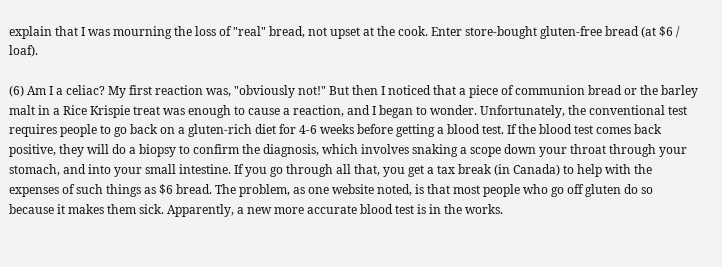explain that I was mourning the loss of "real" bread, not upset at the cook. Enter store-bought gluten-free bread (at $6 / loaf).

(6) Am I a celiac? My first reaction was, "obviously not!" But then I noticed that a piece of communion bread or the barley malt in a Rice Krispie treat was enough to cause a reaction, and I began to wonder. Unfortunately, the conventional test requires people to go back on a gluten-rich diet for 4-6 weeks before getting a blood test. If the blood test comes back positive, they will do a biopsy to confirm the diagnosis, which involves snaking a scope down your throat through your stomach, and into your small intestine. If you go through all that, you get a tax break (in Canada) to help with the expenses of such things as $6 bread. The problem, as one website noted, is that most people who go off gluten do so because it makes them sick. Apparently, a new more accurate blood test is in the works.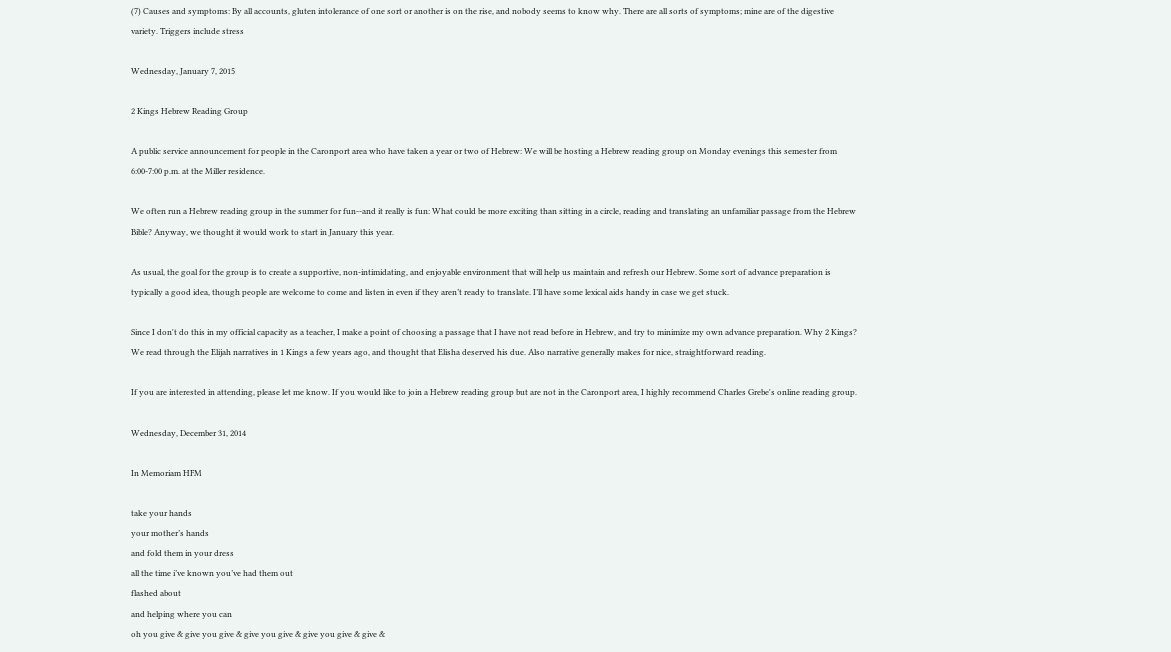(7) Causes and symptoms: By all accounts, gluten intolerance of one sort or another is on the rise, and nobody seems to know why. There are all sorts of symptoms; mine are of the digestive variety. Triggers include stress

Wednesday, January 7, 2015

2 Kings Hebrew Reading Group

A public service announcement for people in the Caronport area who have taken a year or two of Hebrew: We will be hosting a Hebrew reading group on Monday evenings this semester from 6:00-7:00 p.m. at the Miller residence.

We often run a Hebrew reading group in the summer for fun--and it really is fun: What could be more exciting than sitting in a circle, reading and translating an unfamiliar passage from the Hebrew Bible? Anyway, we thought it would work to start in January this year.

As usual, the goal for the group is to create a supportive, non-intimidating, and enjoyable environment that will help us maintain and refresh our Hebrew. Some sort of advance preparation is typically a good idea, though people are welcome to come and listen in even if they aren’t ready to translate. I’ll have some lexical aids handy in case we get stuck.

Since I don't do this in my official capacity as a teacher, I make a point of choosing a passage that I have not read before in Hebrew, and try to minimize my own advance preparation. Why 2 Kings? We read through the Elijah narratives in 1 Kings a few years ago, and thought that Elisha deserved his due. Also narrative generally makes for nice, straightforward reading.

If you are interested in attending, please let me know. If you would like to join a Hebrew reading group but are not in the Caronport area, I highly recommend Charles Grebe's online reading group.

Wednesday, December 31, 2014

In Memoriam HFM

take your hands
your mother’s hands
and fold them in your dress
all the time i’ve known you’ve had them out
flashed about
and helping where you can
oh you give & give you give & give you give & give you give & give &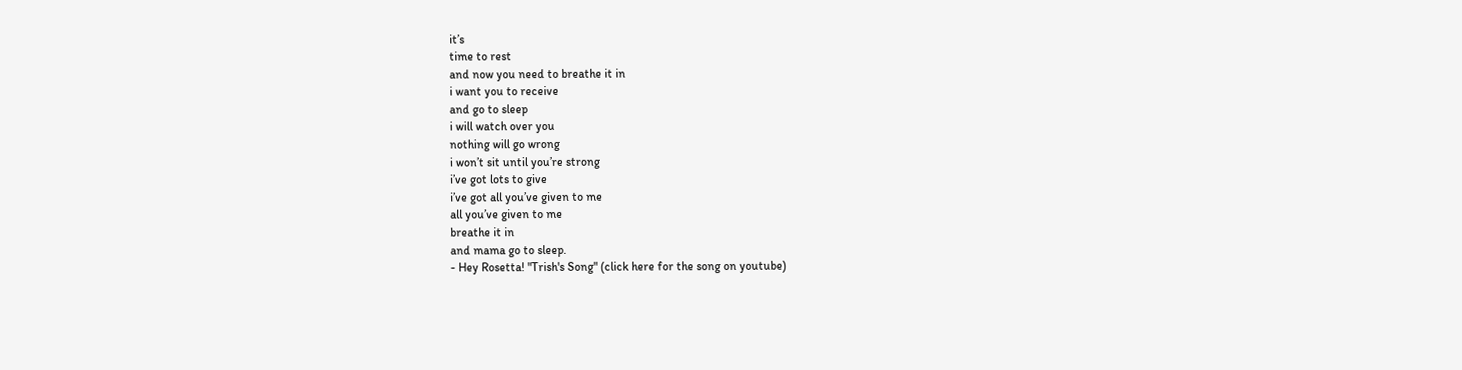it’s
time to rest
and now you need to breathe it in
i want you to receive
and go to sleep
i will watch over you
nothing will go wrong
i won’t sit until you’re strong
i’ve got lots to give
i’ve got all you’ve given to me
all you’ve given to me
breathe it in
and mama go to sleep.
- Hey Rosetta! "Trish's Song" (click here for the song on youtube)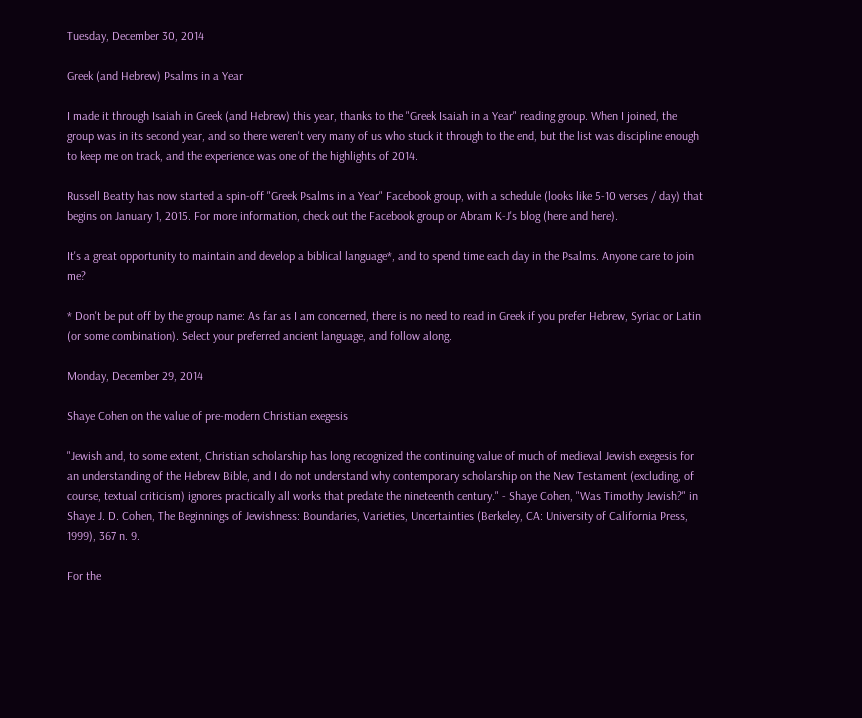Tuesday, December 30, 2014

Greek (and Hebrew) Psalms in a Year

I made it through Isaiah in Greek (and Hebrew) this year, thanks to the "Greek Isaiah in a Year" reading group. When I joined, the group was in its second year, and so there weren't very many of us who stuck it through to the end, but the list was discipline enough to keep me on track, and the experience was one of the highlights of 2014.

Russell Beatty has now started a spin-off "Greek Psalms in a Year" Facebook group, with a schedule (looks like 5-10 verses / day) that begins on January 1, 2015. For more information, check out the Facebook group or Abram K-J's blog (here and here).

It's a great opportunity to maintain and develop a biblical language*, and to spend time each day in the Psalms. Anyone care to join me?

* Don't be put off by the group name: As far as I am concerned, there is no need to read in Greek if you prefer Hebrew, Syriac or Latin (or some combination). Select your preferred ancient language, and follow along.

Monday, December 29, 2014

Shaye Cohen on the value of pre-modern Christian exegesis

"Jewish and, to some extent, Christian scholarship has long recognized the continuing value of much of medieval Jewish exegesis for an understanding of the Hebrew Bible, and I do not understand why contemporary scholarship on the New Testament (excluding, of course, textual criticism) ignores practically all works that predate the nineteenth century." - Shaye Cohen, "Was Timothy Jewish?" in Shaye J. D. Cohen, The Beginnings of Jewishness: Boundaries, Varieties, Uncertainties (Berkeley, CA: University of California Press, 1999), 367 n. 9.

For the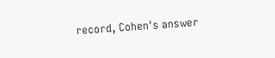record, Cohen's answer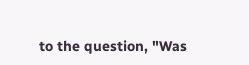to the question, "Was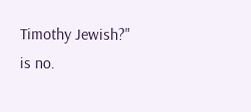Timothy Jewish?" is no.